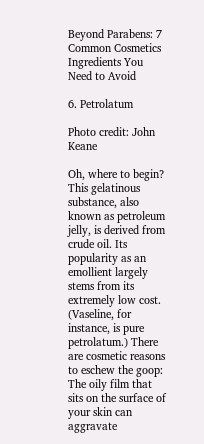Beyond Parabens: 7 Common Cosmetics Ingredients You Need to Avoid

6. Petrolatum

Photo credit: John Keane

Oh, where to begin? This gelatinous substance, also known as petroleum jelly, is derived from crude oil. Its popularity as an emollient largely stems from its extremely low cost. (Vaseline, for instance, is pure petrolatum.) There are cosmetic reasons to eschew the goop: The oily film that sits on the surface of your skin can aggravate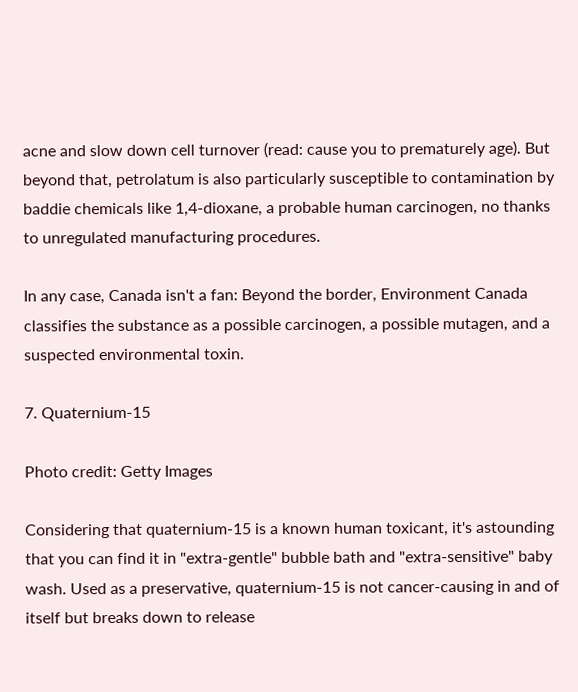acne and slow down cell turnover (read: cause you to prematurely age). But beyond that, petrolatum is also particularly susceptible to contamination by baddie chemicals like 1,4-dioxane, a probable human carcinogen, no thanks to unregulated manufacturing procedures.

In any case, Canada isn't a fan: Beyond the border, Environment Canada classifies the substance as a possible carcinogen, a possible mutagen, and a suspected environmental toxin.

7. Quaternium-15

Photo credit: Getty Images

Considering that quaternium-15 is a known human toxicant, it's astounding that you can find it in "extra-gentle" bubble bath and "extra-sensitive" baby wash. Used as a preservative, quaternium-15 is not cancer-causing in and of itself but breaks down to release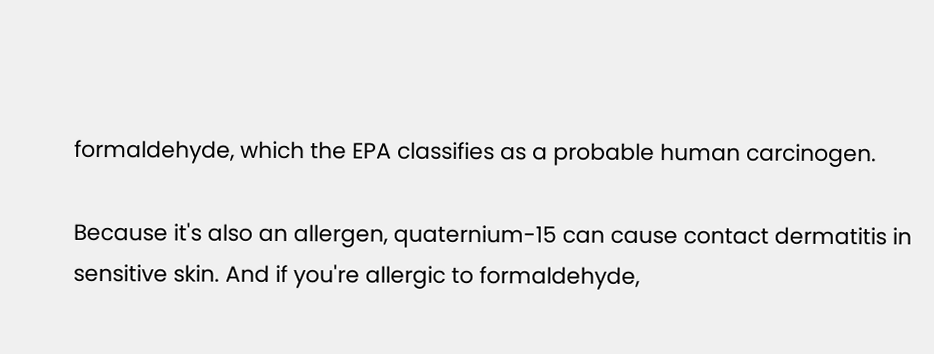formaldehyde, which the EPA classifies as a probable human carcinogen.

Because it's also an allergen, quaternium-15 can cause contact dermatitis in sensitive skin. And if you're allergic to formaldehyde,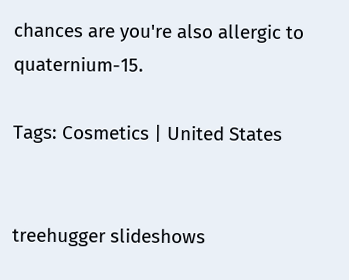chances are you're also allergic to quaternium-15.

Tags: Cosmetics | United States


treehugger slideshows